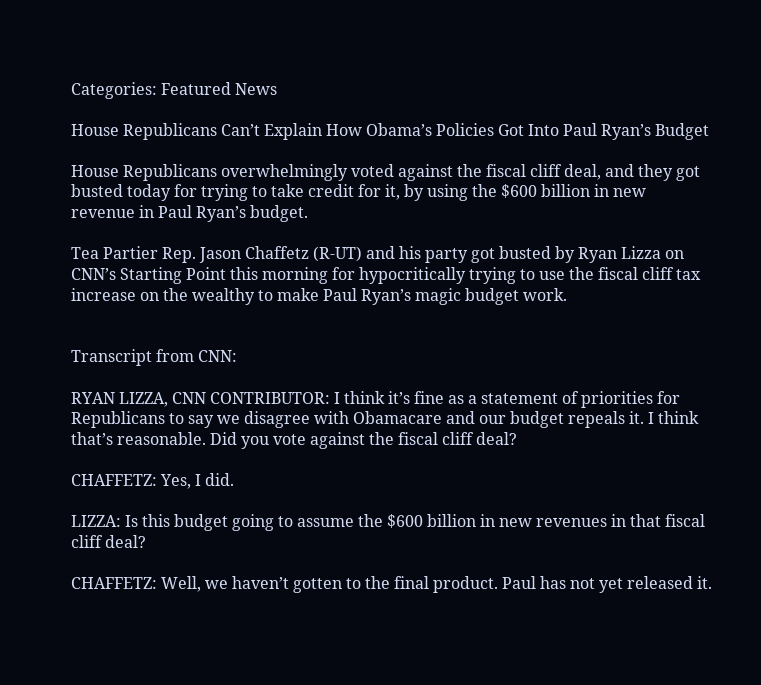Categories: Featured News

House Republicans Can’t Explain How Obama’s Policies Got Into Paul Ryan’s Budget

House Republicans overwhelmingly voted against the fiscal cliff deal, and they got busted today for trying to take credit for it, by using the $600 billion in new revenue in Paul Ryan’s budget.

Tea Partier Rep. Jason Chaffetz (R-UT) and his party got busted by Ryan Lizza on CNN’s Starting Point this morning for hypocritically trying to use the fiscal cliff tax increase on the wealthy to make Paul Ryan’s magic budget work.


Transcript from CNN:

RYAN LIZZA, CNN CONTRIBUTOR: I think it’s fine as a statement of priorities for Republicans to say we disagree with Obamacare and our budget repeals it. I think that’s reasonable. Did you vote against the fiscal cliff deal?

CHAFFETZ: Yes, I did.

LIZZA: Is this budget going to assume the $600 billion in new revenues in that fiscal cliff deal?

CHAFFETZ: Well, we haven’t gotten to the final product. Paul has not yet released it.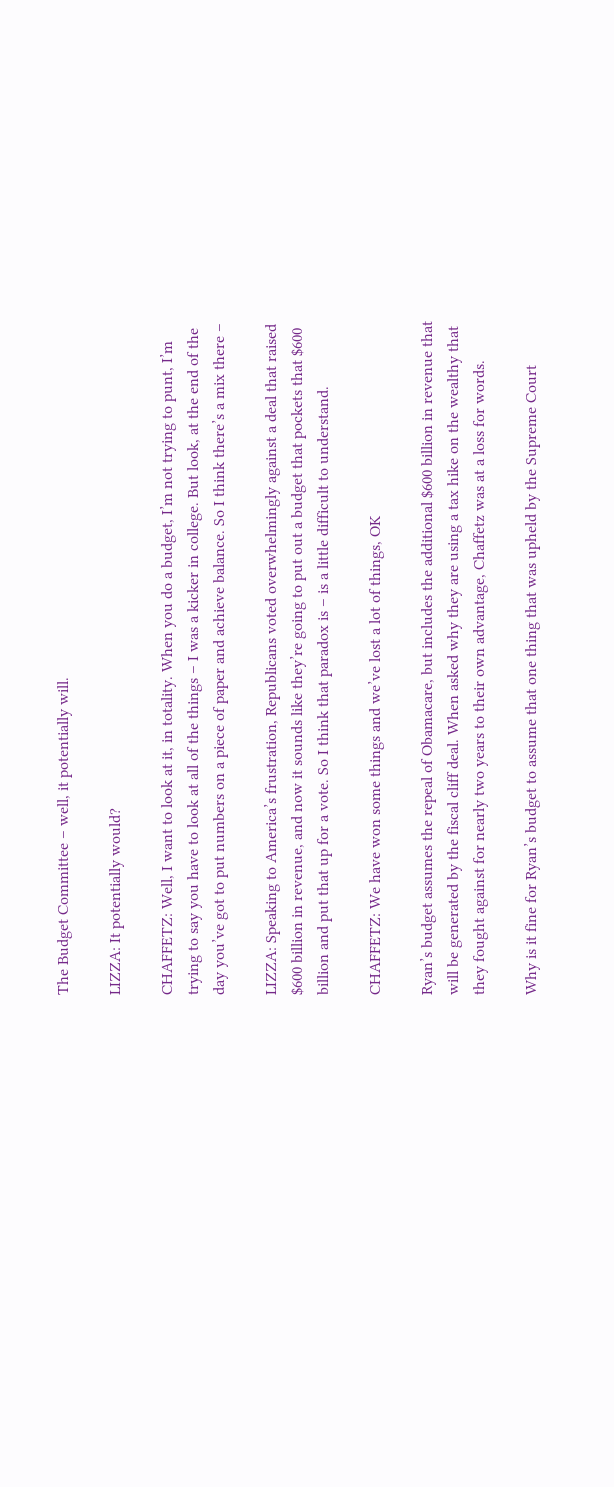The Budget Committee – well, it potentially will.

LIZZA: It potentially would?

CHAFFETZ: Well, I want to look at it, in totality. When you do a budget, I’m not trying to punt, I’m trying to say you have to look at all of the things – I was a kicker in college. But look, at the end of the day you’ve got to put numbers on a piece of paper and achieve balance. So I think there’s a mix there –

LIZZA: Speaking to America’s frustration, Republicans voted overwhelmingly against a deal that raised $600 billion in revenue, and now it sounds like they’re going to put out a budget that pockets that $600 billion and put that up for a vote. So I think that paradox is – is a little difficult to understand.

CHAFFETZ: We have won some things and we’ve lost a lot of things, OK

Ryan’s budget assumes the repeal of Obamacare, but includes the additional $600 billion in revenue that will be generated by the fiscal cliff deal. When asked why they are using a tax hike on the wealthy that they fought against for nearly two years to their own advantage, Chaffetz was at a loss for words.

Why is it fine for Ryan’s budget to assume that one thing that was upheld by the Supreme Court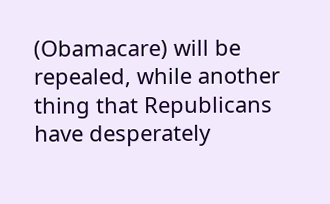(Obamacare) will be repealed, while another thing that Republicans have desperately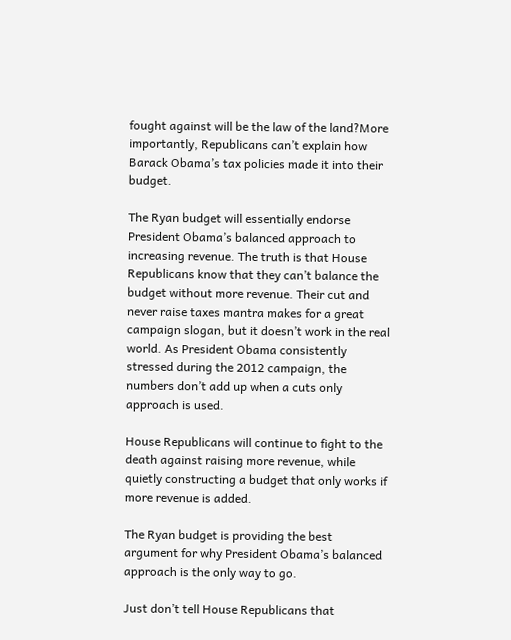fought against will be the law of the land?More importantly, Republicans can’t explain how Barack Obama’s tax policies made it into their budget.

The Ryan budget will essentially endorse President Obama’s balanced approach to increasing revenue. The truth is that House Republicans know that they can’t balance the budget without more revenue. Their cut and never raise taxes mantra makes for a great campaign slogan, but it doesn’t work in the real world. As President Obama consistently stressed during the 2012 campaign, the numbers don’t add up when a cuts only approach is used.

House Republicans will continue to fight to the death against raising more revenue, while quietly constructing a budget that only works if more revenue is added.

The Ryan budget is providing the best argument for why President Obama’s balanced approach is the only way to go.

Just don’t tell House Republicans that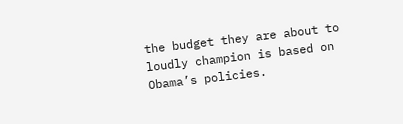the budget they are about to loudly champion is based on Obama’s policies.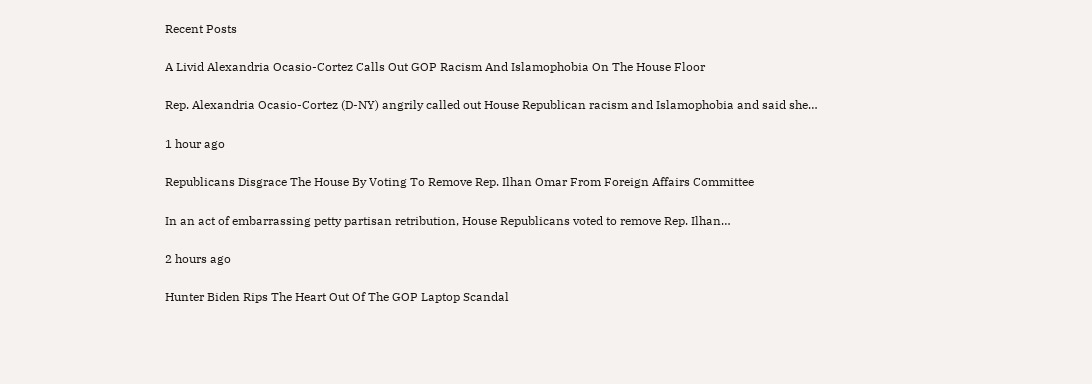Recent Posts

A Livid Alexandria Ocasio-Cortez Calls Out GOP Racism And Islamophobia On The House Floor

Rep. Alexandria Ocasio-Cortez (D-NY) angrily called out House Republican racism and Islamophobia and said she…

1 hour ago

Republicans Disgrace The House By Voting To Remove Rep. Ilhan Omar From Foreign Affairs Committee

In an act of embarrassing petty partisan retribution, House Republicans voted to remove Rep. Ilhan…

2 hours ago

Hunter Biden Rips The Heart Out Of The GOP Laptop Scandal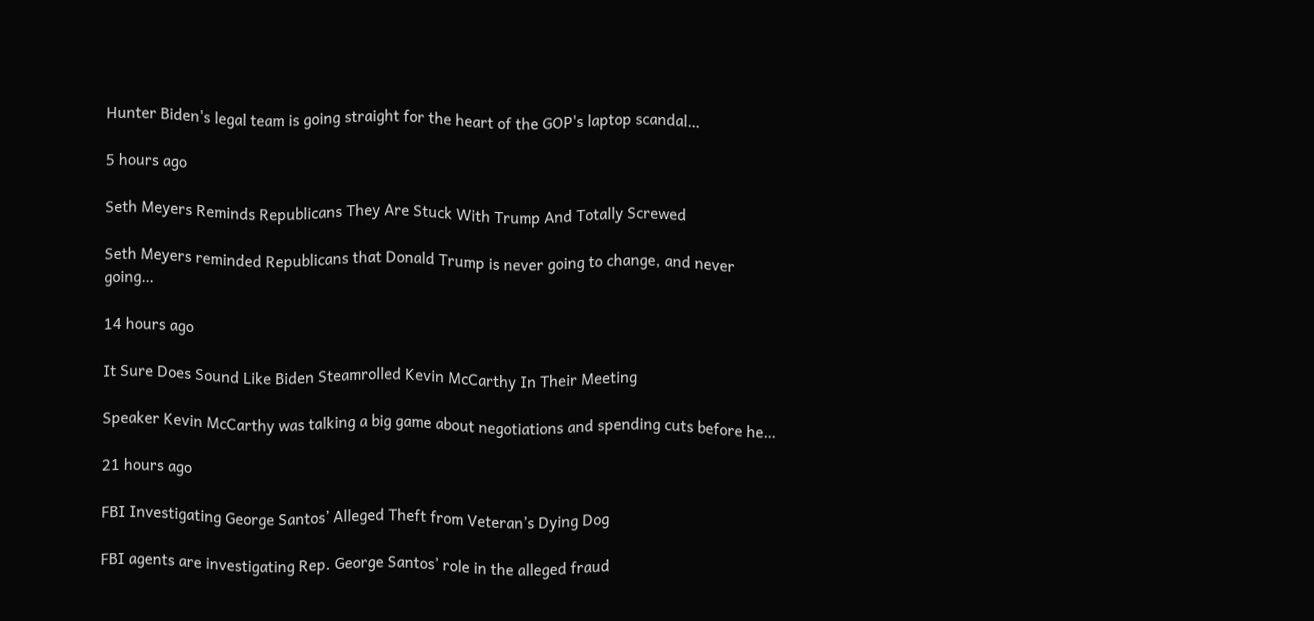Hunter Biden's legal team is going straight for the heart of the GOP's laptop scandal…

5 hours ago

Seth Meyers Reminds Republicans They Are Stuck With Trump And Totally Screwed

Seth Meyers reminded Republicans that Donald Trump is never going to change, and never going…

14 hours ago

It Sure Does Sound Like Biden Steamrolled Kevin McCarthy In Their Meeting

Speaker Kevin McCarthy was talking a big game about negotiations and spending cuts before he…

21 hours ago

FBI Investigating George Santos’ Alleged Theft from Veteran’s Dying Dog

FBI agents are investigating Rep. George Santos’ role in the alleged fraud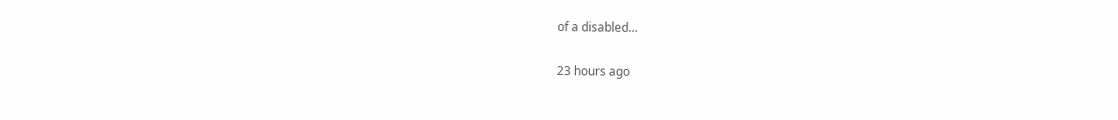of a disabled…

23 hours ago